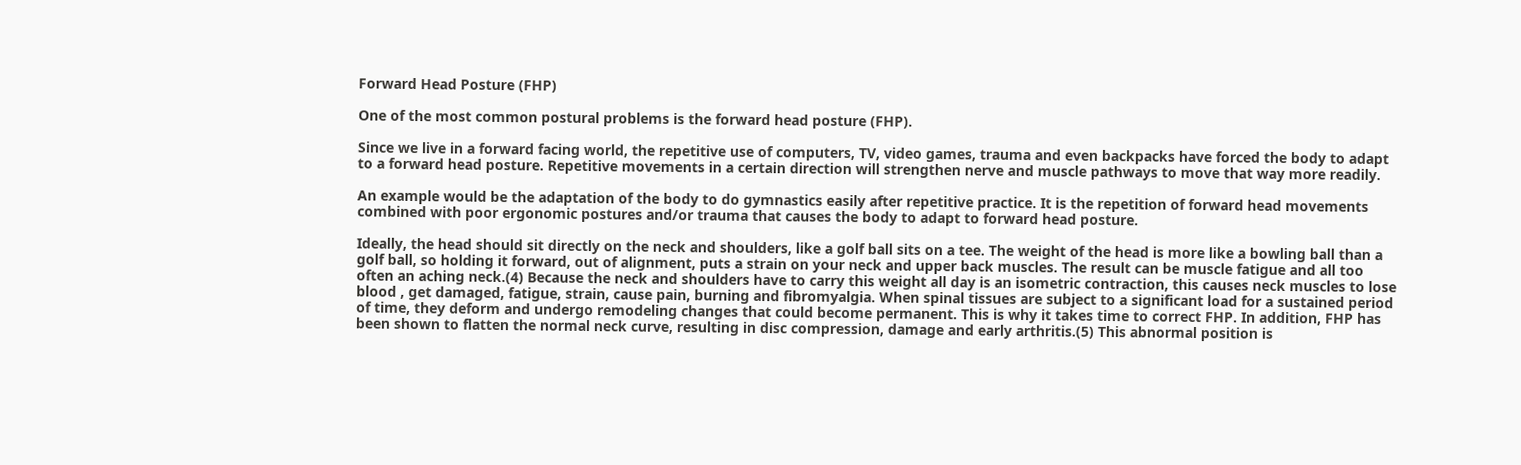Forward Head Posture (FHP)

One of the most common postural problems is the forward head posture (FHP).

Since we live in a forward facing world, the repetitive use of computers, TV, video games, trauma and even backpacks have forced the body to adapt to a forward head posture. Repetitive movements in a certain direction will strengthen nerve and muscle pathways to move that way more readily.

An example would be the adaptation of the body to do gymnastics easily after repetitive practice. It is the repetition of forward head movements combined with poor ergonomic postures and/or trauma that causes the body to adapt to forward head posture.

Ideally, the head should sit directly on the neck and shoulders, like a golf ball sits on a tee. The weight of the head is more like a bowling ball than a golf ball, so holding it forward, out of alignment, puts a strain on your neck and upper back muscles. The result can be muscle fatigue and all too often an aching neck.(4) Because the neck and shoulders have to carry this weight all day is an isometric contraction, this causes neck muscles to lose blood , get damaged, fatigue, strain, cause pain, burning and fibromyalgia. When spinal tissues are subject to a significant load for a sustained period of time, they deform and undergo remodeling changes that could become permanent. This is why it takes time to correct FHP. In addition, FHP has been shown to flatten the normal neck curve, resulting in disc compression, damage and early arthritis.(5) This abnormal position is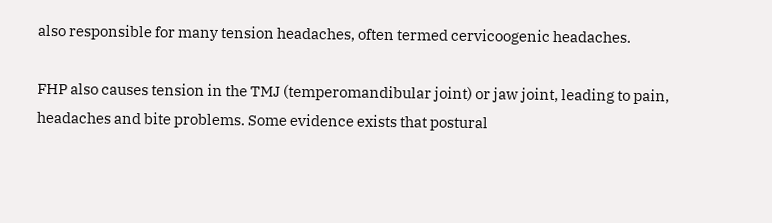also responsible for many tension headaches, often termed cervicoogenic headaches.

FHP also causes tension in the TMJ (temperomandibular joint) or jaw joint, leading to pain, headaches and bite problems. Some evidence exists that postural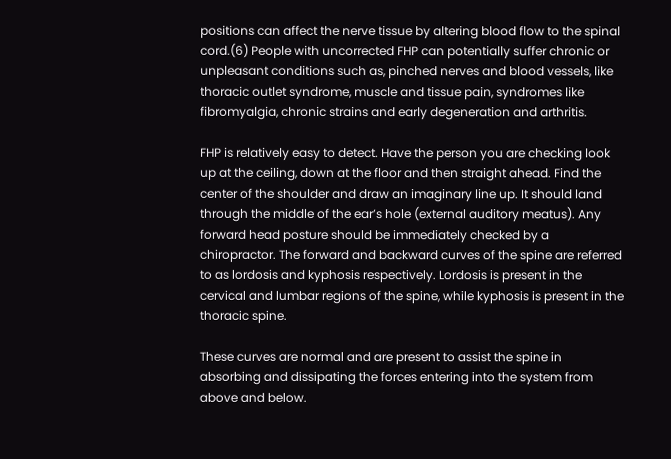positions can affect the nerve tissue by altering blood flow to the spinal cord.(6) People with uncorrected FHP can potentially suffer chronic or unpleasant conditions such as, pinched nerves and blood vessels, like thoracic outlet syndrome, muscle and tissue pain, syndromes like fibromyalgia, chronic strains and early degeneration and arthritis.

FHP is relatively easy to detect. Have the person you are checking look up at the ceiling, down at the floor and then straight ahead. Find the center of the shoulder and draw an imaginary line up. It should land through the middle of the ear’s hole (external auditory meatus). Any forward head posture should be immediately checked by a chiropractor. The forward and backward curves of the spine are referred to as lordosis and kyphosis respectively. Lordosis is present in the cervical and lumbar regions of the spine, while kyphosis is present in the thoracic spine.

These curves are normal and are present to assist the spine in absorbing and dissipating the forces entering into the system from above and below.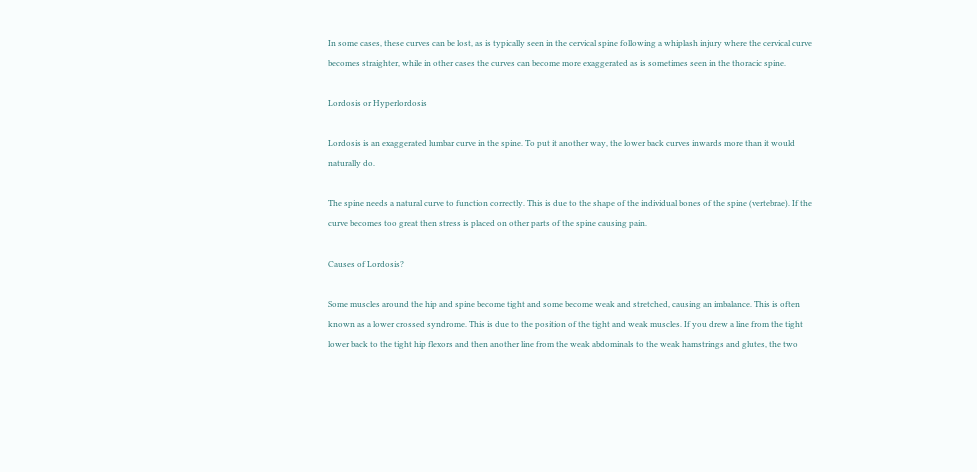In some cases, these curves can be lost, as is typically seen in the cervical spine following a whiplash injury where the cervical curve becomes straighter, while in other cases the curves can become more exaggerated as is sometimes seen in the thoracic spine.

Lordosis or Hyperlordosis

Lordosis is an exaggerated lumbar curve in the spine. To put it another way, the lower back curves inwards more than it would naturally do.

The spine needs a natural curve to function correctly. This is due to the shape of the individual bones of the spine (vertebrae). If the curve becomes too great then stress is placed on other parts of the spine causing pain.

Causes of Lordosis?

Some muscles around the hip and spine become tight and some become weak and stretched, causing an imbalance. This is often known as a lower crossed syndrome. This is due to the position of the tight and weak muscles. If you drew a line from the tight lower back to the tight hip flexors and then another line from the weak abdominals to the weak hamstrings and glutes, the two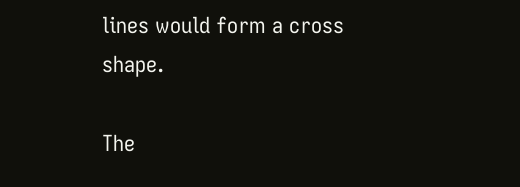lines would form a cross shape.

The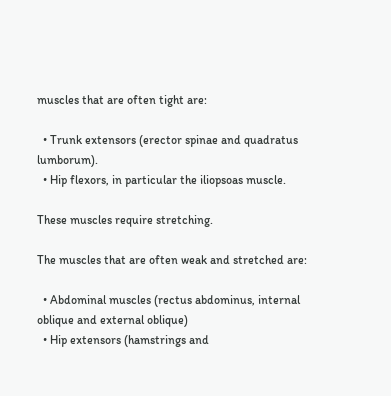muscles that are often tight are:

  • Trunk extensors (erector spinae and quadratus lumborum).
  • Hip flexors, in particular the iliopsoas muscle.

These muscles require stretching.

The muscles that are often weak and stretched are:

  • Abdominal muscles (rectus abdominus, internal oblique and external oblique)
  • Hip extensors (hamstrings and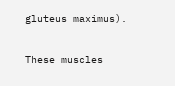gluteus maximus).

These muscles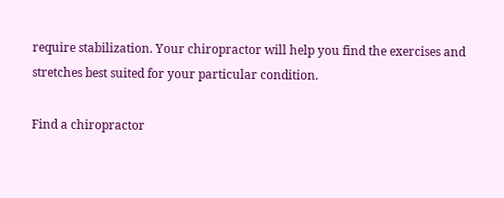require stabilization. Your chiropractor will help you find the exercises and stretches best suited for your particular condition.

Find a chiropractor